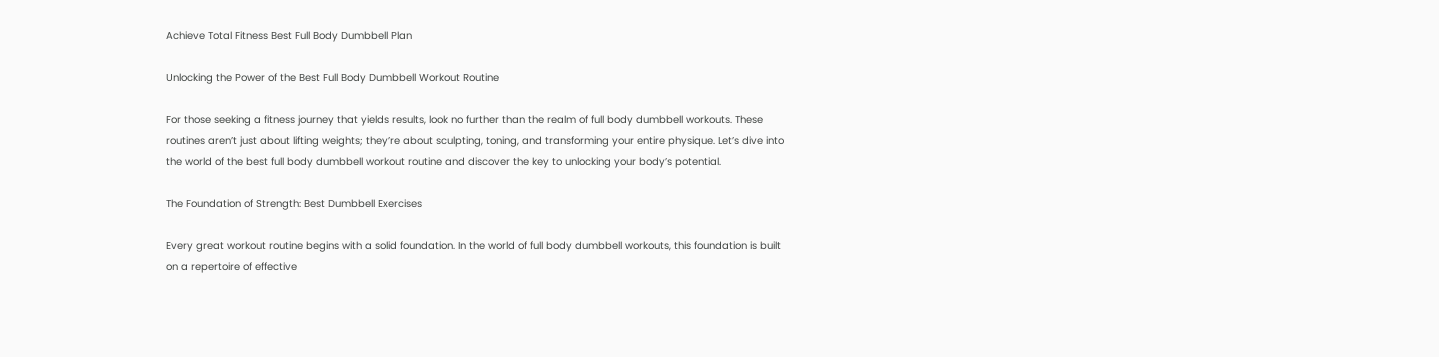Achieve Total Fitness Best Full Body Dumbbell Plan

Unlocking the Power of the Best Full Body Dumbbell Workout Routine

For those seeking a fitness journey that yields results, look no further than the realm of full body dumbbell workouts. These routines aren’t just about lifting weights; they’re about sculpting, toning, and transforming your entire physique. Let’s dive into the world of the best full body dumbbell workout routine and discover the key to unlocking your body’s potential.

The Foundation of Strength: Best Dumbbell Exercises

Every great workout routine begins with a solid foundation. In the world of full body dumbbell workouts, this foundation is built on a repertoire of effective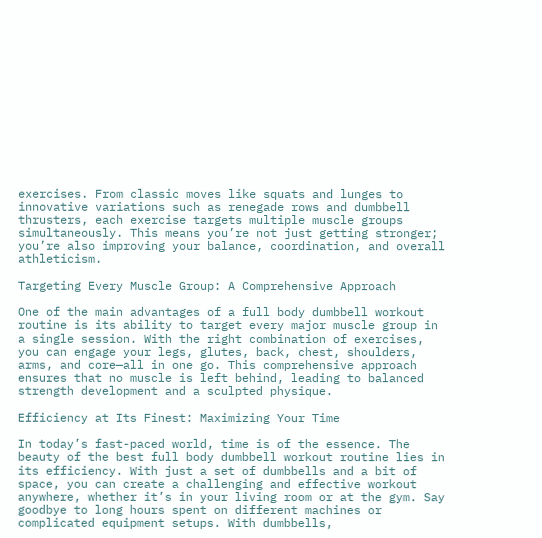exercises. From classic moves like squats and lunges to innovative variations such as renegade rows and dumbbell thrusters, each exercise targets multiple muscle groups simultaneously. This means you’re not just getting stronger; you’re also improving your balance, coordination, and overall athleticism.

Targeting Every Muscle Group: A Comprehensive Approach

One of the main advantages of a full body dumbbell workout routine is its ability to target every major muscle group in a single session. With the right combination of exercises, you can engage your legs, glutes, back, chest, shoulders, arms, and core—all in one go. This comprehensive approach ensures that no muscle is left behind, leading to balanced strength development and a sculpted physique.

Efficiency at Its Finest: Maximizing Your Time

In today’s fast-paced world, time is of the essence. The beauty of the best full body dumbbell workout routine lies in its efficiency. With just a set of dumbbells and a bit of space, you can create a challenging and effective workout anywhere, whether it’s in your living room or at the gym. Say goodbye to long hours spent on different machines or complicated equipment setups. With dumbbells,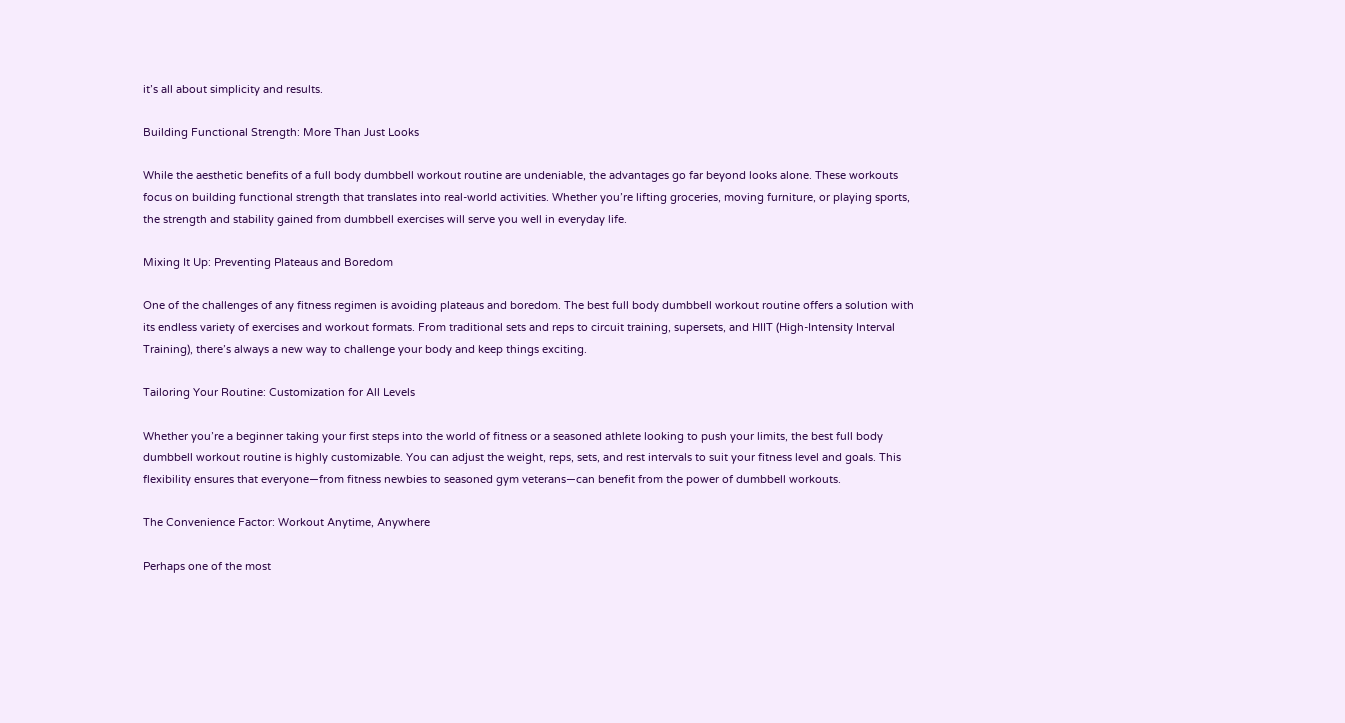it’s all about simplicity and results.

Building Functional Strength: More Than Just Looks

While the aesthetic benefits of a full body dumbbell workout routine are undeniable, the advantages go far beyond looks alone. These workouts focus on building functional strength that translates into real-world activities. Whether you’re lifting groceries, moving furniture, or playing sports, the strength and stability gained from dumbbell exercises will serve you well in everyday life.

Mixing It Up: Preventing Plateaus and Boredom

One of the challenges of any fitness regimen is avoiding plateaus and boredom. The best full body dumbbell workout routine offers a solution with its endless variety of exercises and workout formats. From traditional sets and reps to circuit training, supersets, and HIIT (High-Intensity Interval Training), there’s always a new way to challenge your body and keep things exciting.

Tailoring Your Routine: Customization for All Levels

Whether you’re a beginner taking your first steps into the world of fitness or a seasoned athlete looking to push your limits, the best full body dumbbell workout routine is highly customizable. You can adjust the weight, reps, sets, and rest intervals to suit your fitness level and goals. This flexibility ensures that everyone—from fitness newbies to seasoned gym veterans—can benefit from the power of dumbbell workouts.

The Convenience Factor: Workout Anytime, Anywhere

Perhaps one of the most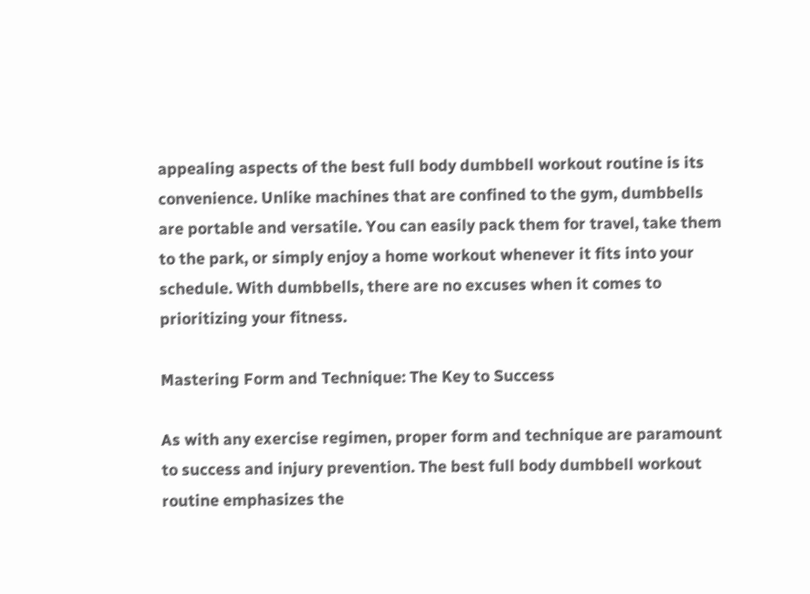appealing aspects of the best full body dumbbell workout routine is its convenience. Unlike machines that are confined to the gym, dumbbells are portable and versatile. You can easily pack them for travel, take them to the park, or simply enjoy a home workout whenever it fits into your schedule. With dumbbells, there are no excuses when it comes to prioritizing your fitness.

Mastering Form and Technique: The Key to Success

As with any exercise regimen, proper form and technique are paramount to success and injury prevention. The best full body dumbbell workout routine emphasizes the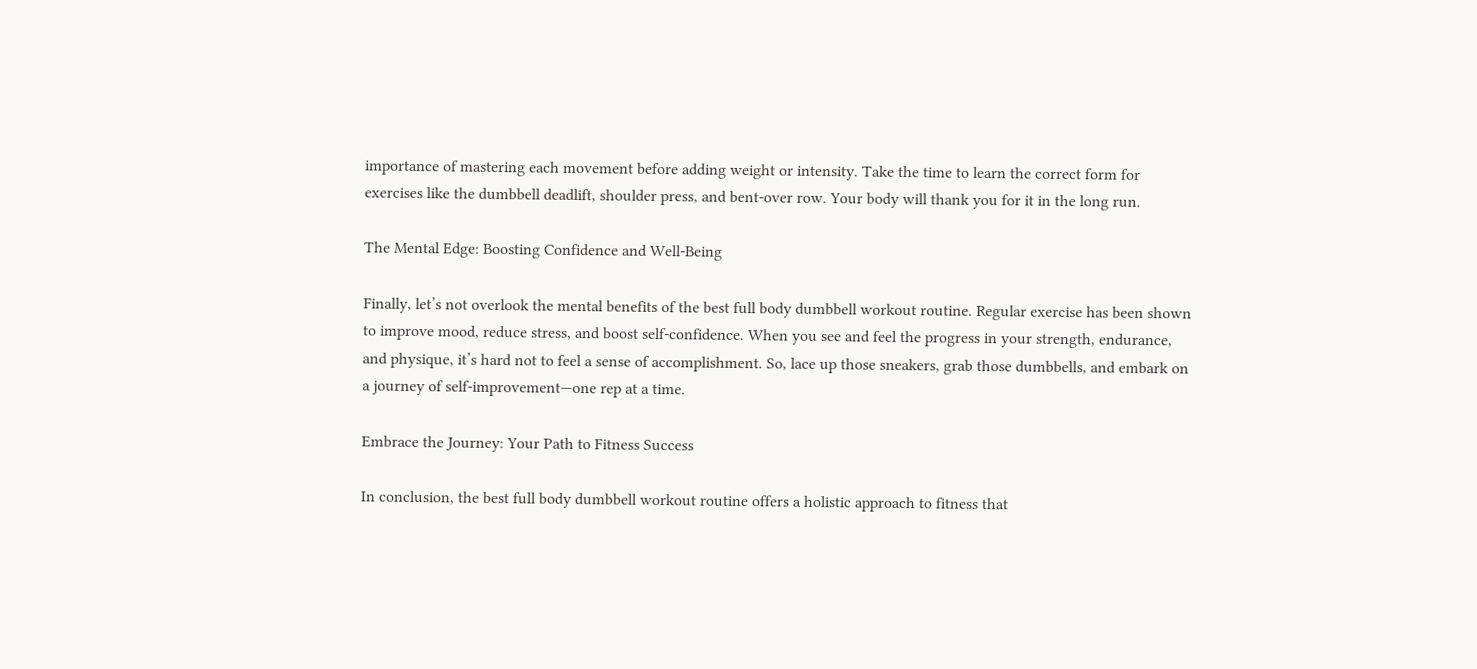importance of mastering each movement before adding weight or intensity. Take the time to learn the correct form for exercises like the dumbbell deadlift, shoulder press, and bent-over row. Your body will thank you for it in the long run.

The Mental Edge: Boosting Confidence and Well-Being

Finally, let’s not overlook the mental benefits of the best full body dumbbell workout routine. Regular exercise has been shown to improve mood, reduce stress, and boost self-confidence. When you see and feel the progress in your strength, endurance, and physique, it’s hard not to feel a sense of accomplishment. So, lace up those sneakers, grab those dumbbells, and embark on a journey of self-improvement—one rep at a time.

Embrace the Journey: Your Path to Fitness Success

In conclusion, the best full body dumbbell workout routine offers a holistic approach to fitness that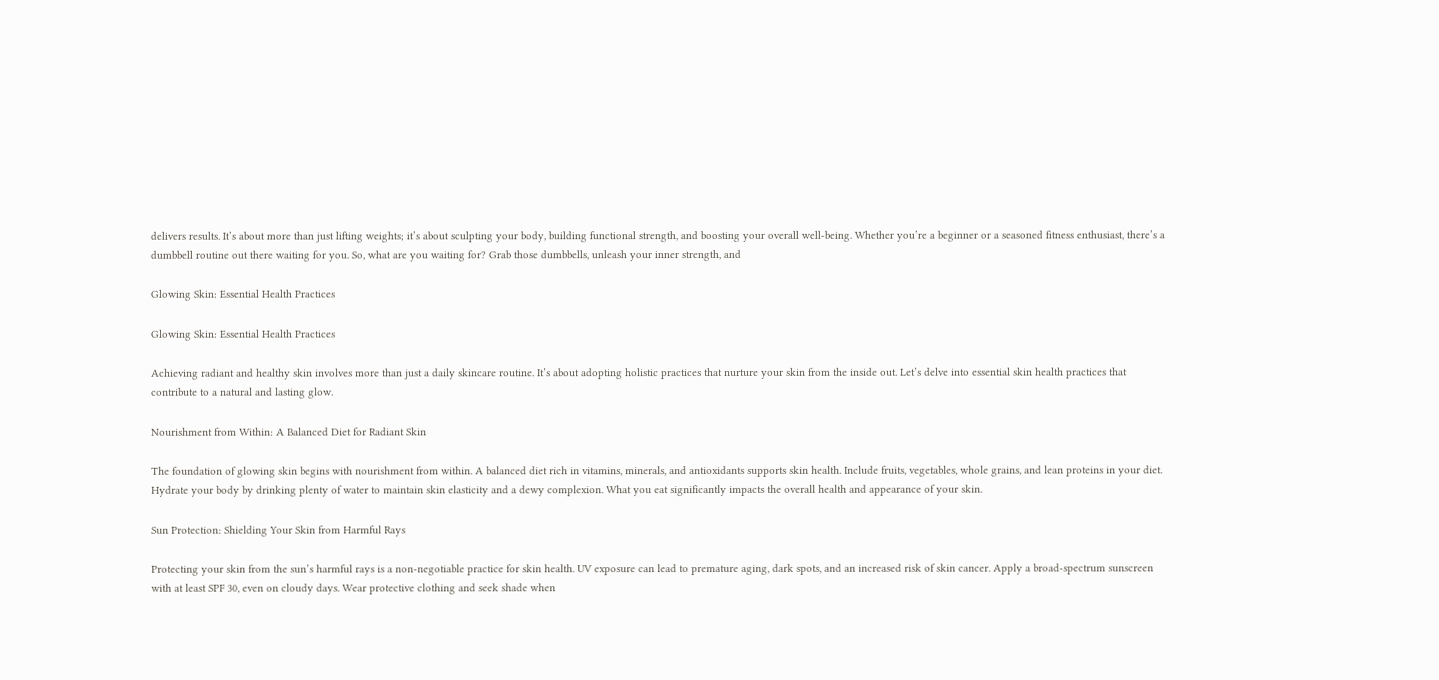delivers results. It’s about more than just lifting weights; it’s about sculpting your body, building functional strength, and boosting your overall well-being. Whether you’re a beginner or a seasoned fitness enthusiast, there’s a dumbbell routine out there waiting for you. So, what are you waiting for? Grab those dumbbells, unleash your inner strength, and

Glowing Skin: Essential Health Practices

Glowing Skin: Essential Health Practices

Achieving radiant and healthy skin involves more than just a daily skincare routine. It’s about adopting holistic practices that nurture your skin from the inside out. Let’s delve into essential skin health practices that contribute to a natural and lasting glow.

Nourishment from Within: A Balanced Diet for Radiant Skin

The foundation of glowing skin begins with nourishment from within. A balanced diet rich in vitamins, minerals, and antioxidants supports skin health. Include fruits, vegetables, whole grains, and lean proteins in your diet. Hydrate your body by drinking plenty of water to maintain skin elasticity and a dewy complexion. What you eat significantly impacts the overall health and appearance of your skin.

Sun Protection: Shielding Your Skin from Harmful Rays

Protecting your skin from the sun’s harmful rays is a non-negotiable practice for skin health. UV exposure can lead to premature aging, dark spots, and an increased risk of skin cancer. Apply a broad-spectrum sunscreen with at least SPF 30, even on cloudy days. Wear protective clothing and seek shade when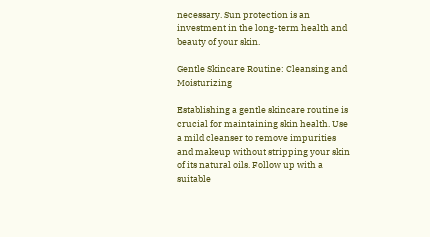necessary. Sun protection is an investment in the long-term health and beauty of your skin.

Gentle Skincare Routine: Cleansing and Moisturizing

Establishing a gentle skincare routine is crucial for maintaining skin health. Use a mild cleanser to remove impurities and makeup without stripping your skin of its natural oils. Follow up with a suitable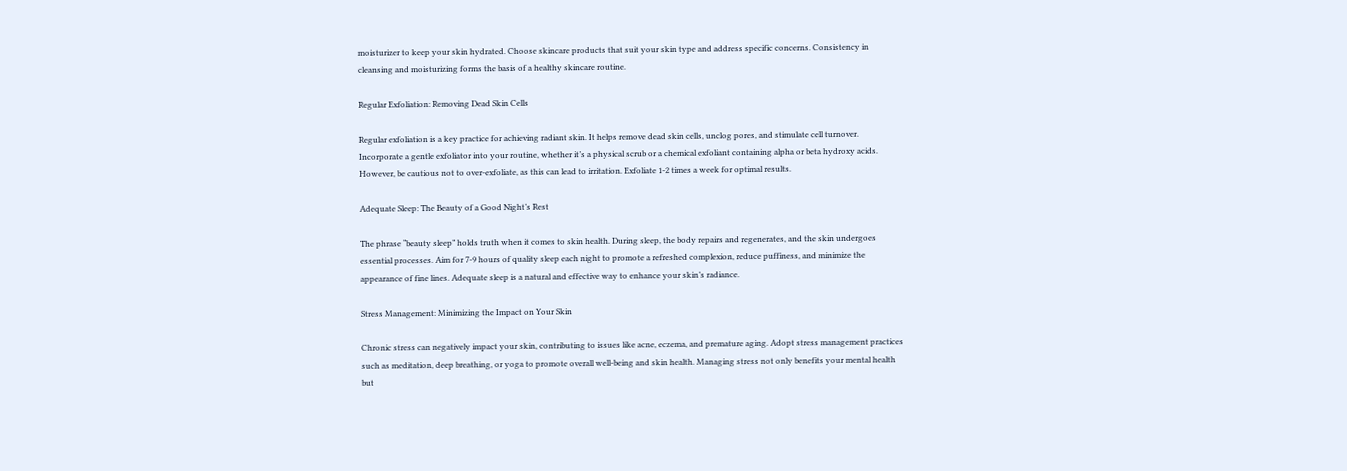moisturizer to keep your skin hydrated. Choose skincare products that suit your skin type and address specific concerns. Consistency in cleansing and moisturizing forms the basis of a healthy skincare routine.

Regular Exfoliation: Removing Dead Skin Cells

Regular exfoliation is a key practice for achieving radiant skin. It helps remove dead skin cells, unclog pores, and stimulate cell turnover. Incorporate a gentle exfoliator into your routine, whether it’s a physical scrub or a chemical exfoliant containing alpha or beta hydroxy acids. However, be cautious not to over-exfoliate, as this can lead to irritation. Exfoliate 1-2 times a week for optimal results.

Adequate Sleep: The Beauty of a Good Night’s Rest

The phrase “beauty sleep” holds truth when it comes to skin health. During sleep, the body repairs and regenerates, and the skin undergoes essential processes. Aim for 7-9 hours of quality sleep each night to promote a refreshed complexion, reduce puffiness, and minimize the appearance of fine lines. Adequate sleep is a natural and effective way to enhance your skin’s radiance.

Stress Management: Minimizing the Impact on Your Skin

Chronic stress can negatively impact your skin, contributing to issues like acne, eczema, and premature aging. Adopt stress management practices such as meditation, deep breathing, or yoga to promote overall well-being and skin health. Managing stress not only benefits your mental health but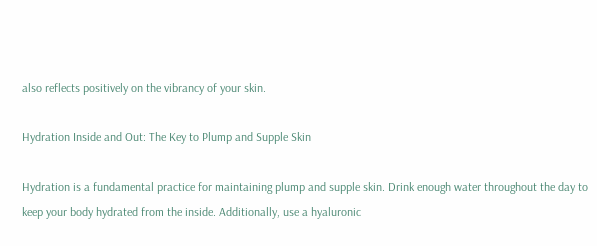also reflects positively on the vibrancy of your skin.

Hydration Inside and Out: The Key to Plump and Supple Skin

Hydration is a fundamental practice for maintaining plump and supple skin. Drink enough water throughout the day to keep your body hydrated from the inside. Additionally, use a hyaluronic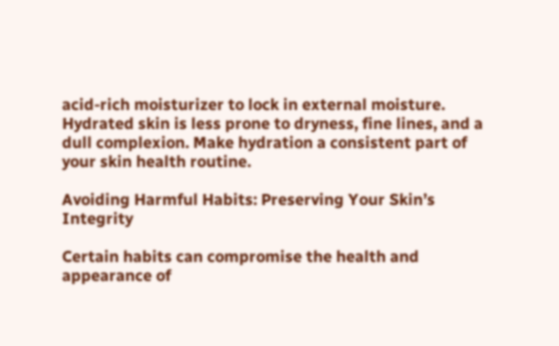acid-rich moisturizer to lock in external moisture. Hydrated skin is less prone to dryness, fine lines, and a dull complexion. Make hydration a consistent part of your skin health routine.

Avoiding Harmful Habits: Preserving Your Skin’s Integrity

Certain habits can compromise the health and appearance of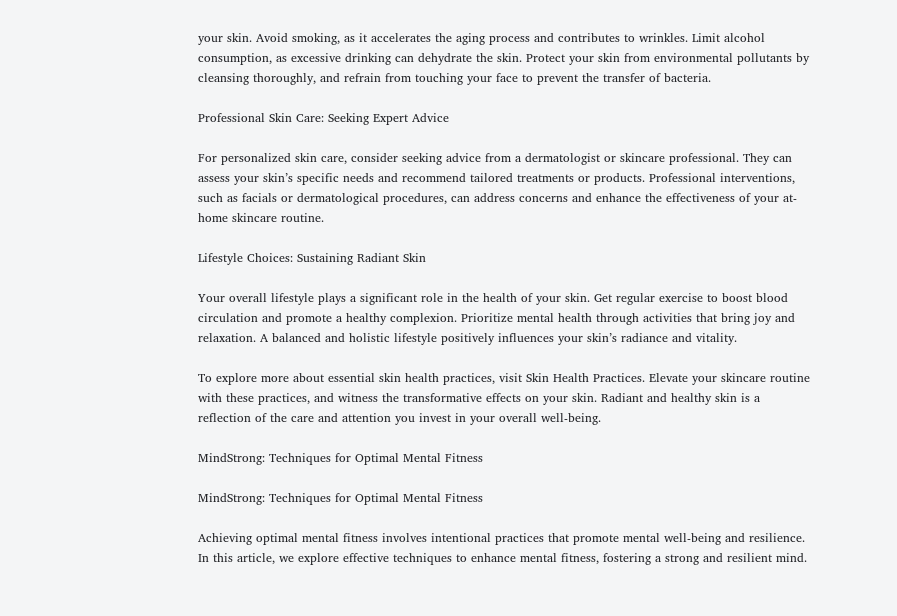your skin. Avoid smoking, as it accelerates the aging process and contributes to wrinkles. Limit alcohol consumption, as excessive drinking can dehydrate the skin. Protect your skin from environmental pollutants by cleansing thoroughly, and refrain from touching your face to prevent the transfer of bacteria.

Professional Skin Care: Seeking Expert Advice

For personalized skin care, consider seeking advice from a dermatologist or skincare professional. They can assess your skin’s specific needs and recommend tailored treatments or products. Professional interventions, such as facials or dermatological procedures, can address concerns and enhance the effectiveness of your at-home skincare routine.

Lifestyle Choices: Sustaining Radiant Skin

Your overall lifestyle plays a significant role in the health of your skin. Get regular exercise to boost blood circulation and promote a healthy complexion. Prioritize mental health through activities that bring joy and relaxation. A balanced and holistic lifestyle positively influences your skin’s radiance and vitality.

To explore more about essential skin health practices, visit Skin Health Practices. Elevate your skincare routine with these practices, and witness the transformative effects on your skin. Radiant and healthy skin is a reflection of the care and attention you invest in your overall well-being.

MindStrong: Techniques for Optimal Mental Fitness

MindStrong: Techniques for Optimal Mental Fitness

Achieving optimal mental fitness involves intentional practices that promote mental well-being and resilience. In this article, we explore effective techniques to enhance mental fitness, fostering a strong and resilient mind.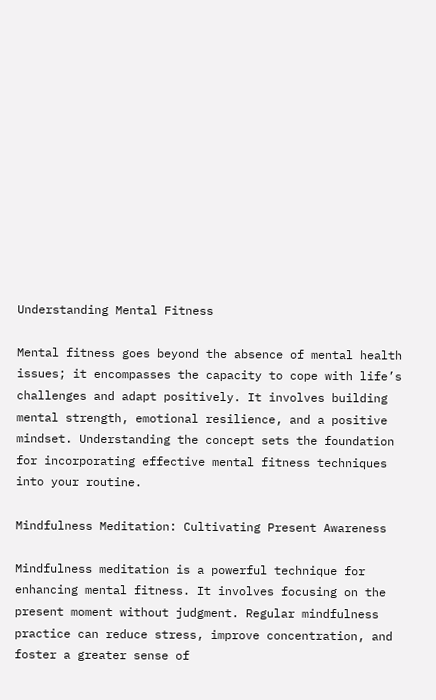Understanding Mental Fitness

Mental fitness goes beyond the absence of mental health issues; it encompasses the capacity to cope with life’s challenges and adapt positively. It involves building mental strength, emotional resilience, and a positive mindset. Understanding the concept sets the foundation for incorporating effective mental fitness techniques into your routine.

Mindfulness Meditation: Cultivating Present Awareness

Mindfulness meditation is a powerful technique for enhancing mental fitness. It involves focusing on the present moment without judgment. Regular mindfulness practice can reduce stress, improve concentration, and foster a greater sense of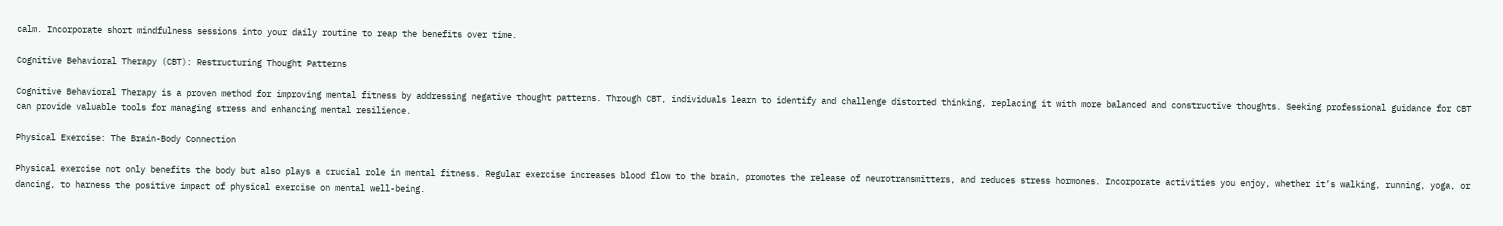calm. Incorporate short mindfulness sessions into your daily routine to reap the benefits over time.

Cognitive Behavioral Therapy (CBT): Restructuring Thought Patterns

Cognitive Behavioral Therapy is a proven method for improving mental fitness by addressing negative thought patterns. Through CBT, individuals learn to identify and challenge distorted thinking, replacing it with more balanced and constructive thoughts. Seeking professional guidance for CBT can provide valuable tools for managing stress and enhancing mental resilience.

Physical Exercise: The Brain-Body Connection

Physical exercise not only benefits the body but also plays a crucial role in mental fitness. Regular exercise increases blood flow to the brain, promotes the release of neurotransmitters, and reduces stress hormones. Incorporate activities you enjoy, whether it’s walking, running, yoga, or dancing, to harness the positive impact of physical exercise on mental well-being.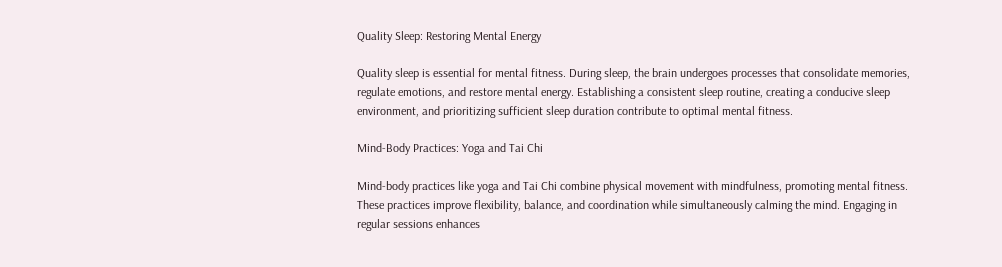Quality Sleep: Restoring Mental Energy

Quality sleep is essential for mental fitness. During sleep, the brain undergoes processes that consolidate memories, regulate emotions, and restore mental energy. Establishing a consistent sleep routine, creating a conducive sleep environment, and prioritizing sufficient sleep duration contribute to optimal mental fitness.

Mind-Body Practices: Yoga and Tai Chi

Mind-body practices like yoga and Tai Chi combine physical movement with mindfulness, promoting mental fitness. These practices improve flexibility, balance, and coordination while simultaneously calming the mind. Engaging in regular sessions enhances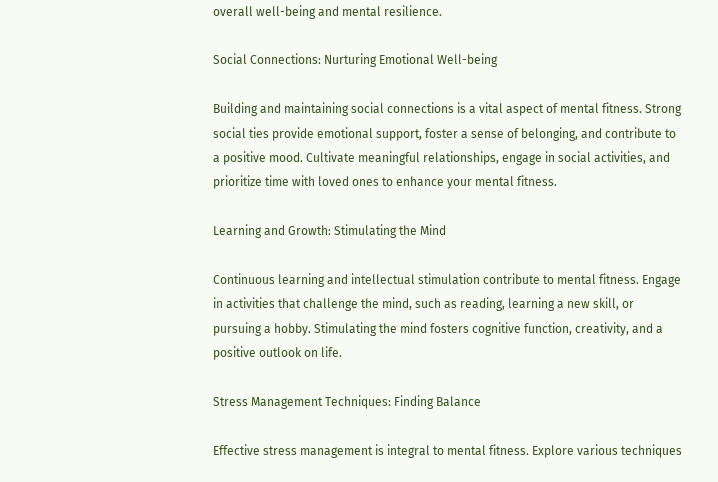overall well-being and mental resilience.

Social Connections: Nurturing Emotional Well-being

Building and maintaining social connections is a vital aspect of mental fitness. Strong social ties provide emotional support, foster a sense of belonging, and contribute to a positive mood. Cultivate meaningful relationships, engage in social activities, and prioritize time with loved ones to enhance your mental fitness.

Learning and Growth: Stimulating the Mind

Continuous learning and intellectual stimulation contribute to mental fitness. Engage in activities that challenge the mind, such as reading, learning a new skill, or pursuing a hobby. Stimulating the mind fosters cognitive function, creativity, and a positive outlook on life.

Stress Management Techniques: Finding Balance

Effective stress management is integral to mental fitness. Explore various techniques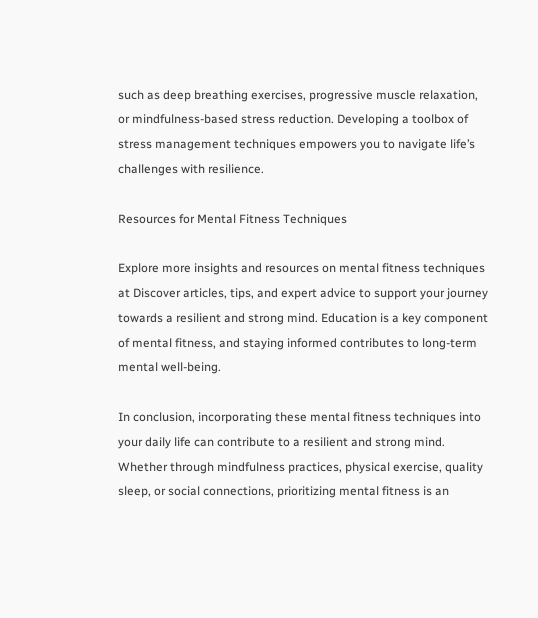such as deep breathing exercises, progressive muscle relaxation, or mindfulness-based stress reduction. Developing a toolbox of stress management techniques empowers you to navigate life’s challenges with resilience.

Resources for Mental Fitness Techniques

Explore more insights and resources on mental fitness techniques at Discover articles, tips, and expert advice to support your journey towards a resilient and strong mind. Education is a key component of mental fitness, and staying informed contributes to long-term mental well-being.

In conclusion, incorporating these mental fitness techniques into your daily life can contribute to a resilient and strong mind. Whether through mindfulness practices, physical exercise, quality sleep, or social connections, prioritizing mental fitness is an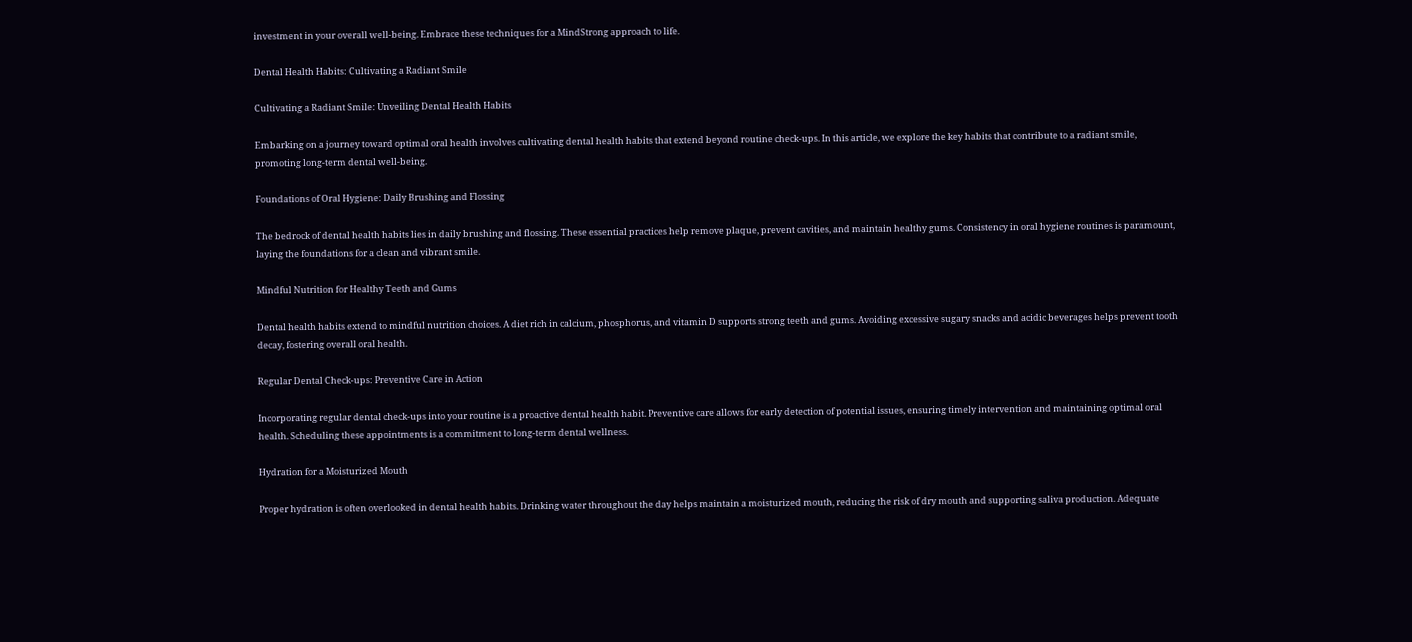investment in your overall well-being. Embrace these techniques for a MindStrong approach to life.

Dental Health Habits: Cultivating a Radiant Smile

Cultivating a Radiant Smile: Unveiling Dental Health Habits

Embarking on a journey toward optimal oral health involves cultivating dental health habits that extend beyond routine check-ups. In this article, we explore the key habits that contribute to a radiant smile, promoting long-term dental well-being.

Foundations of Oral Hygiene: Daily Brushing and Flossing

The bedrock of dental health habits lies in daily brushing and flossing. These essential practices help remove plaque, prevent cavities, and maintain healthy gums. Consistency in oral hygiene routines is paramount, laying the foundations for a clean and vibrant smile.

Mindful Nutrition for Healthy Teeth and Gums

Dental health habits extend to mindful nutrition choices. A diet rich in calcium, phosphorus, and vitamin D supports strong teeth and gums. Avoiding excessive sugary snacks and acidic beverages helps prevent tooth decay, fostering overall oral health.

Regular Dental Check-ups: Preventive Care in Action

Incorporating regular dental check-ups into your routine is a proactive dental health habit. Preventive care allows for early detection of potential issues, ensuring timely intervention and maintaining optimal oral health. Scheduling these appointments is a commitment to long-term dental wellness.

Hydration for a Moisturized Mouth

Proper hydration is often overlooked in dental health habits. Drinking water throughout the day helps maintain a moisturized mouth, reducing the risk of dry mouth and supporting saliva production. Adequate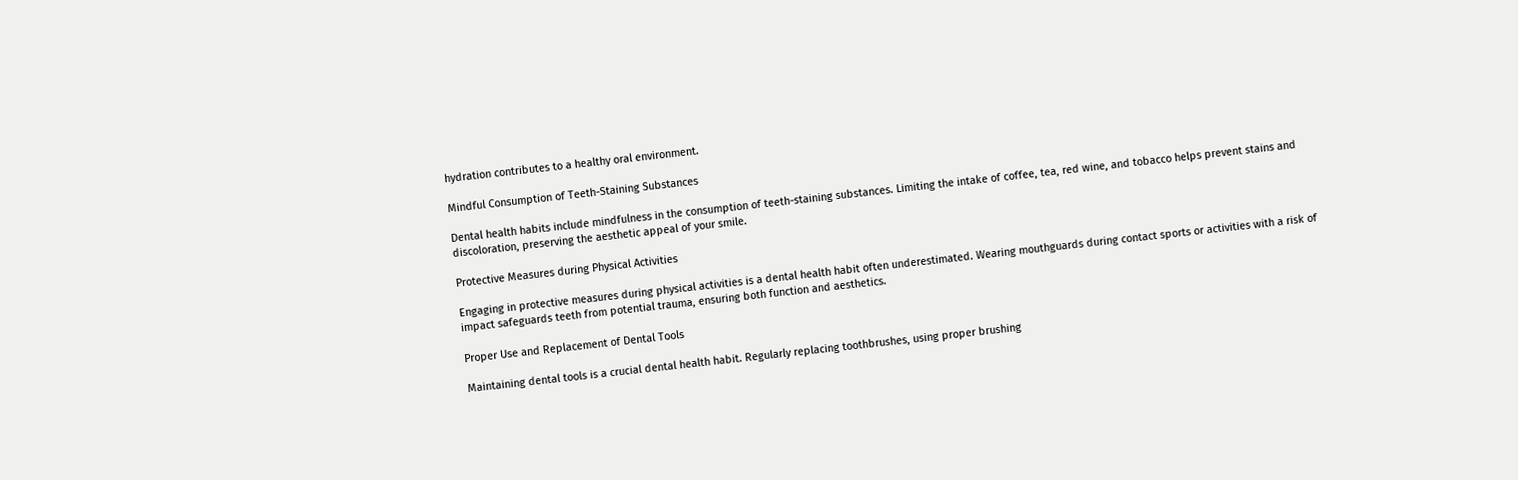hydration contributes to a healthy oral environment.

Mindful Consumption of Teeth-Staining Substances

Dental health habits include mindfulness in the consumption of teeth-staining substances. Limiting the intake of coffee, tea, red wine, and tobacco helps prevent stains and discoloration, preserving the aesthetic appeal of your smile.

Protective Measures during Physical Activities

Engaging in protective measures during physical activities is a dental health habit often underestimated. Wearing mouthguards during contact sports or activities with a risk of impact safeguards teeth from potential trauma, ensuring both function and aesthetics.

Proper Use and Replacement of Dental Tools

Maintaining dental tools is a crucial dental health habit. Regularly replacing toothbrushes, using proper brushing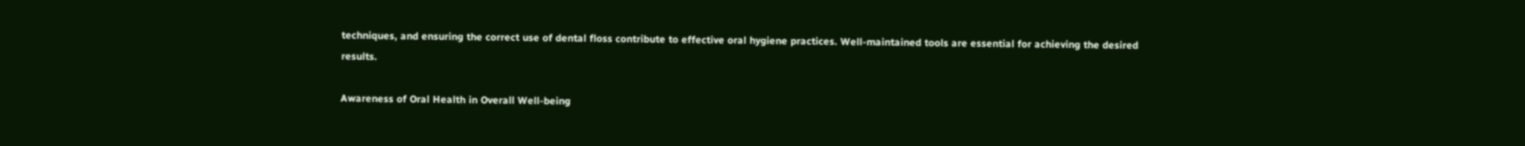techniques, and ensuring the correct use of dental floss contribute to effective oral hygiene practices. Well-maintained tools are essential for achieving the desired results.

Awareness of Oral Health in Overall Well-being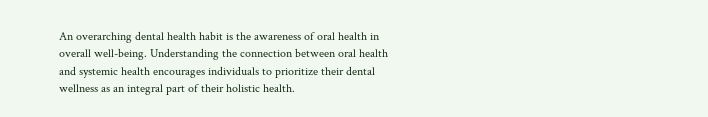An overarching dental health habit is the awareness of oral health in overall well-being. Understanding the connection between oral health and systemic health encourages individuals to prioritize their dental wellness as an integral part of their holistic health.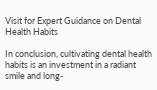Visit for Expert Guidance on Dental Health Habits

In conclusion, cultivating dental health habits is an investment in a radiant smile and long-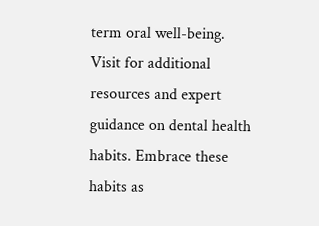term oral well-being. Visit for additional resources and expert guidance on dental health habits. Embrace these habits as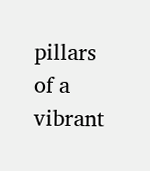pillars of a vibrant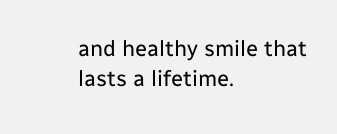and healthy smile that lasts a lifetime.